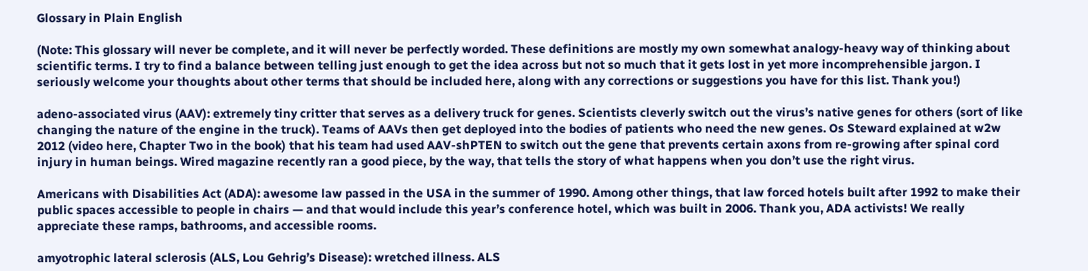Glossary in Plain English

(Note: This glossary will never be complete, and it will never be perfectly worded. These definitions are mostly my own somewhat analogy-heavy way of thinking about scientific terms. I try to find a balance between telling just enough to get the idea across but not so much that it gets lost in yet more incomprehensible jargon. I seriously welcome your thoughts about other terms that should be included here, along with any corrections or suggestions you have for this list. Thank you!)

adeno-associated virus (AAV): extremely tiny critter that serves as a delivery truck for genes. Scientists cleverly switch out the virus’s native genes for others (sort of like changing the nature of the engine in the truck). Teams of AAVs then get deployed into the bodies of patients who need the new genes. Os Steward explained at w2w 2012 (video here, Chapter Two in the book) that his team had used AAV-shPTEN to switch out the gene that prevents certain axons from re-growing after spinal cord injury in human beings. Wired magazine recently ran a good piece, by the way, that tells the story of what happens when you don’t use the right virus.

Americans with Disabilities Act (ADA): awesome law passed in the USA in the summer of 1990. Among other things, that law forced hotels built after 1992 to make their public spaces accessible to people in chairs — and that would include this year’s conference hotel, which was built in 2006. Thank you, ADA activists! We really appreciate these ramps, bathrooms, and accessible rooms.

amyotrophic lateral sclerosis (ALS, Lou Gehrig’s Disease): wretched illness. ALS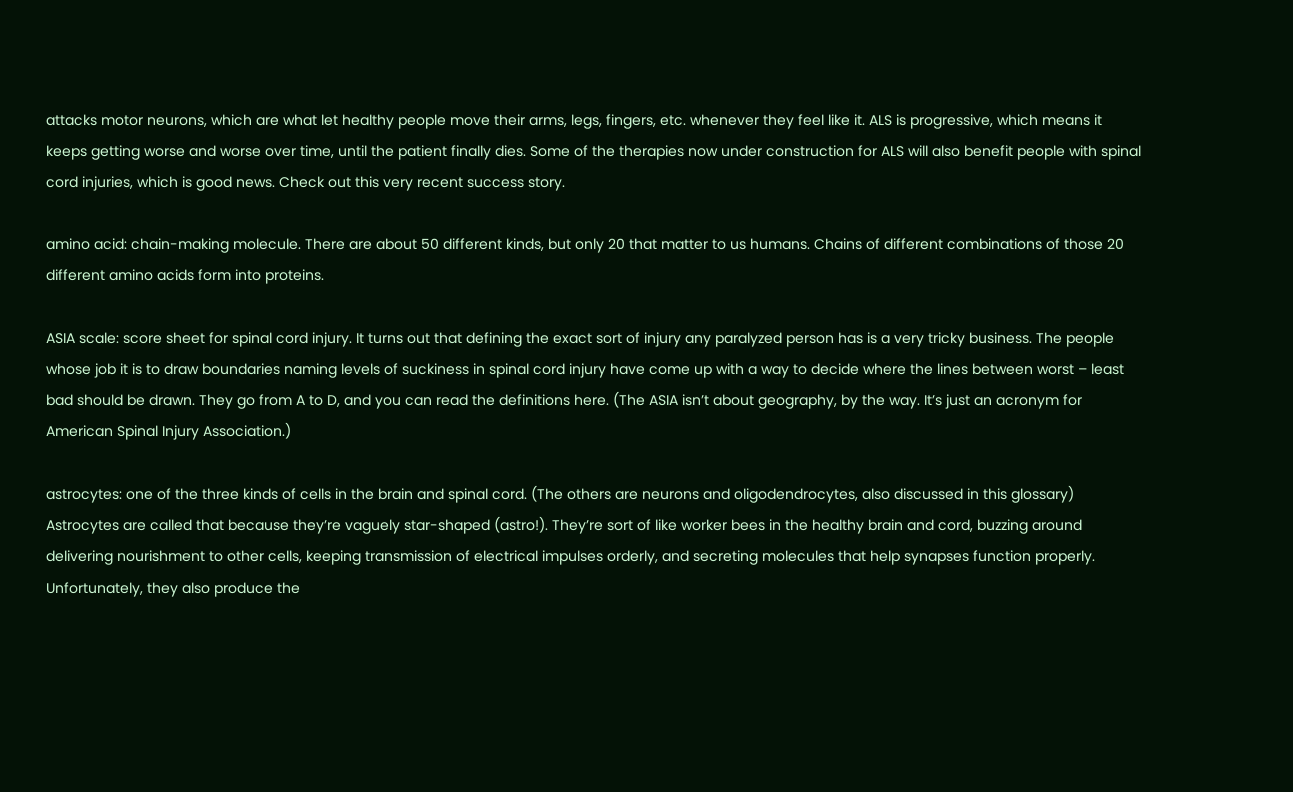attacks motor neurons, which are what let healthy people move their arms, legs, fingers, etc. whenever they feel like it. ALS is progressive, which means it keeps getting worse and worse over time, until the patient finally dies. Some of the therapies now under construction for ALS will also benefit people with spinal cord injuries, which is good news. Check out this very recent success story.

amino acid: chain-making molecule. There are about 50 different kinds, but only 20 that matter to us humans. Chains of different combinations of those 20 different amino acids form into proteins.

ASIA scale: score sheet for spinal cord injury. It turns out that defining the exact sort of injury any paralyzed person has is a very tricky business. The people whose job it is to draw boundaries naming levels of suckiness in spinal cord injury have come up with a way to decide where the lines between worst – least bad should be drawn. They go from A to D, and you can read the definitions here. (The ASIA isn’t about geography, by the way. It’s just an acronym for American Spinal Injury Association.)

astrocytes: one of the three kinds of cells in the brain and spinal cord. (The others are neurons and oligodendrocytes, also discussed in this glossary) Astrocytes are called that because they’re vaguely star-shaped (astro!). They’re sort of like worker bees in the healthy brain and cord, buzzing around delivering nourishment to other cells, keeping transmission of electrical impulses orderly, and secreting molecules that help synapses function properly. Unfortunately, they also produce the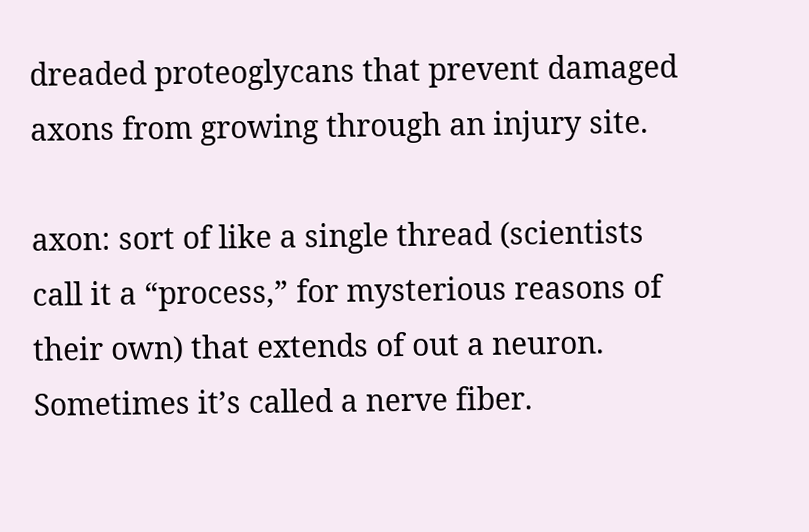dreaded proteoglycans that prevent damaged axons from growing through an injury site.

axon: sort of like a single thread (scientists call it a “process,” for mysterious reasons of their own) that extends of out a neuron. Sometimes it’s called a nerve fiber.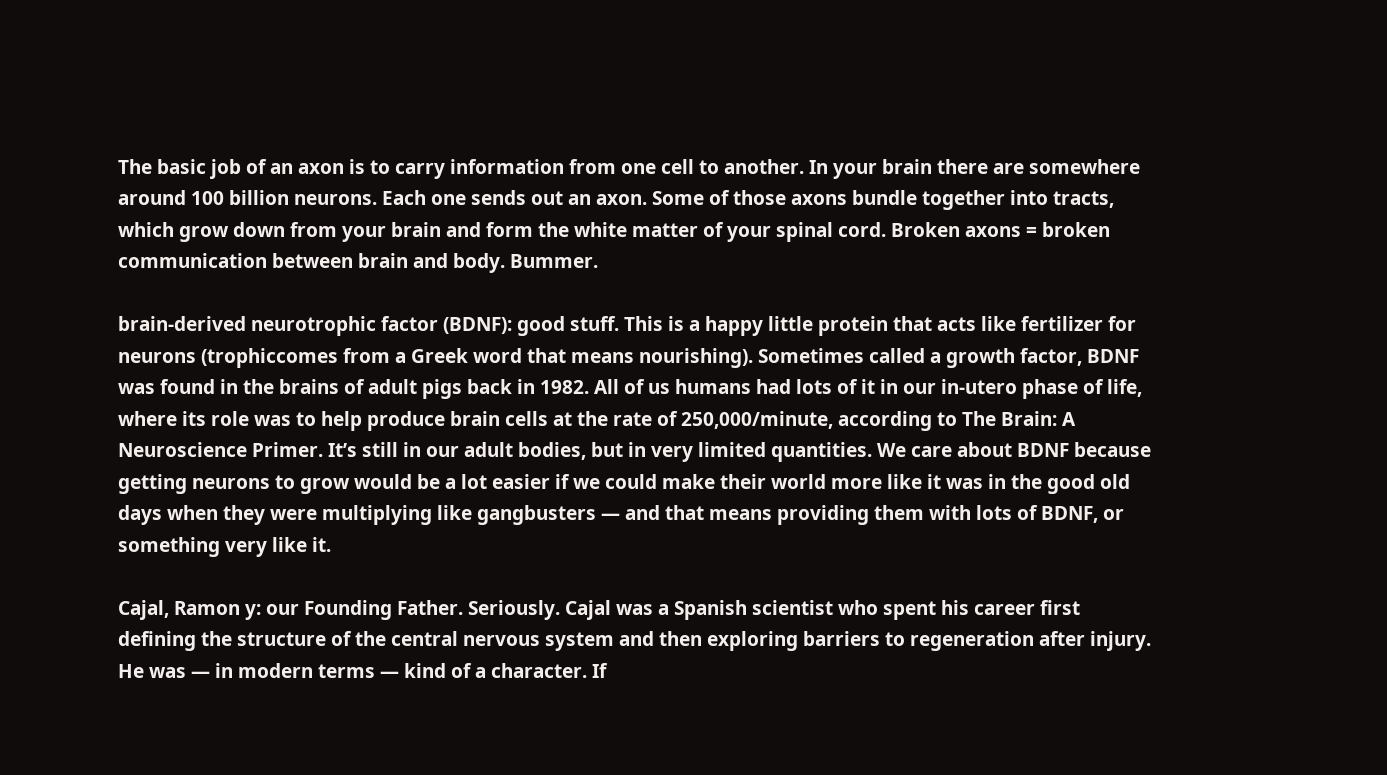The basic job of an axon is to carry information from one cell to another. In your brain there are somewhere around 100 billion neurons. Each one sends out an axon. Some of those axons bundle together into tracts, which grow down from your brain and form the white matter of your spinal cord. Broken axons = broken communication between brain and body. Bummer.

brain-derived neurotrophic factor (BDNF): good stuff. This is a happy little protein that acts like fertilizer for neurons (trophiccomes from a Greek word that means nourishing). Sometimes called a growth factor, BDNF was found in the brains of adult pigs back in 1982. All of us humans had lots of it in our in-utero phase of life, where its role was to help produce brain cells at the rate of 250,000/minute, according to The Brain: A Neuroscience Primer. It’s still in our adult bodies, but in very limited quantities. We care about BDNF because getting neurons to grow would be a lot easier if we could make their world more like it was in the good old days when they were multiplying like gangbusters — and that means providing them with lots of BDNF, or something very like it.

Cajal, Ramon y: our Founding Father. Seriously. Cajal was a Spanish scientist who spent his career first defining the structure of the central nervous system and then exploring barriers to regeneration after injury. He was — in modern terms — kind of a character. If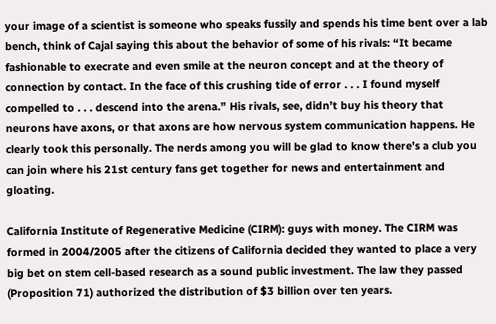your image of a scientist is someone who speaks fussily and spends his time bent over a lab bench, think of Cajal saying this about the behavior of some of his rivals: “It became fashionable to execrate and even smile at the neuron concept and at the theory of connection by contact. In the face of this crushing tide of error . . . I found myself compelled to . . . descend into the arena.” His rivals, see, didn’t buy his theory that neurons have axons, or that axons are how nervous system communication happens. He clearly took this personally. The nerds among you will be glad to know there’s a club you can join where his 21st century fans get together for news and entertainment and gloating.

California Institute of Regenerative Medicine (CIRM): guys with money. The CIRM was formed in 2004/2005 after the citizens of California decided they wanted to place a very big bet on stem cell-based research as a sound public investment. The law they passed (Proposition 71) authorized the distribution of $3 billion over ten years.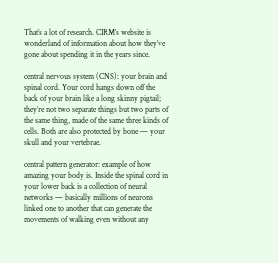That’s a lot of research. CIRM’s website is wonderland of information about how they’ve gone about spending it in the years since.

central nervous system (CNS): your brain and spinal cord. Your cord hangs down off the back of your brain like a long skinny pigtail; they’re not two separate things but two parts of the same thing, made of the same three kinds of cells. Both are also protected by bone — your skull and your vertebrae.

central pattern generator: example of how amazing your body is. Inside the spinal cord in your lower back is a collection of neural networks — basically millions of neurons linked one to another that can generate the movements of walking even without any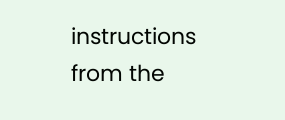instructions from the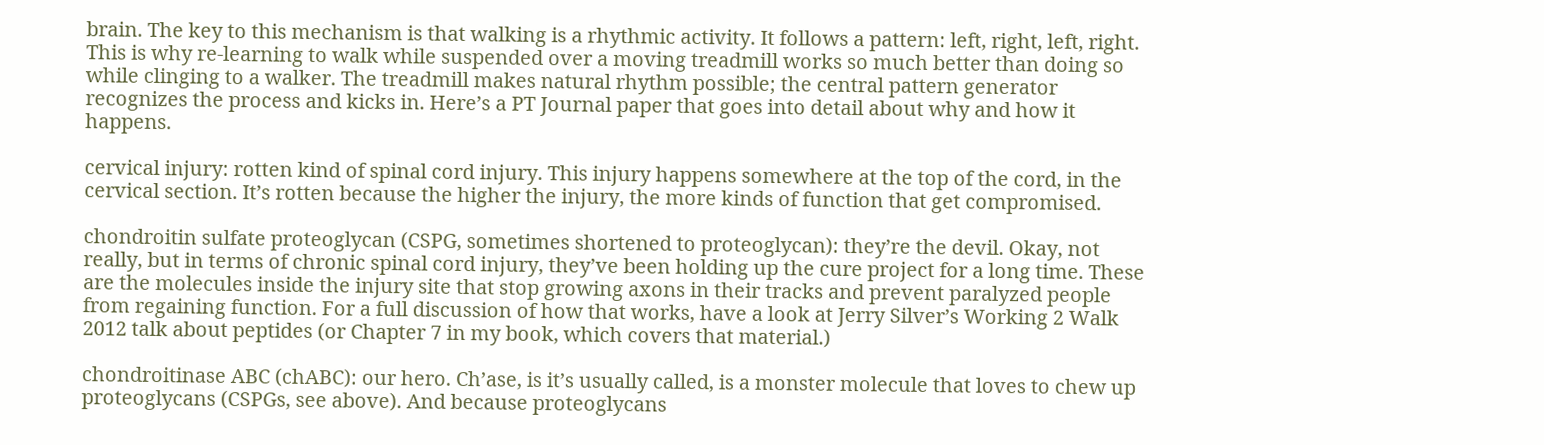brain. The key to this mechanism is that walking is a rhythmic activity. It follows a pattern: left, right, left, right. This is why re-learning to walk while suspended over a moving treadmill works so much better than doing so while clinging to a walker. The treadmill makes natural rhythm possible; the central pattern generator recognizes the process and kicks in. Here’s a PT Journal paper that goes into detail about why and how it happens.

cervical injury: rotten kind of spinal cord injury. This injury happens somewhere at the top of the cord, in the cervical section. It’s rotten because the higher the injury, the more kinds of function that get compromised.

chondroitin sulfate proteoglycan (CSPG, sometimes shortened to proteoglycan): they’re the devil. Okay, not really, but in terms of chronic spinal cord injury, they’ve been holding up the cure project for a long time. These are the molecules inside the injury site that stop growing axons in their tracks and prevent paralyzed people from regaining function. For a full discussion of how that works, have a look at Jerry Silver’s Working 2 Walk 2012 talk about peptides (or Chapter 7 in my book, which covers that material.)

chondroitinase ABC (chABC): our hero. Ch’ase, is it’s usually called, is a monster molecule that loves to chew up proteoglycans (CSPGs, see above). And because proteoglycans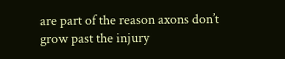are part of the reason axons don’t grow past the injury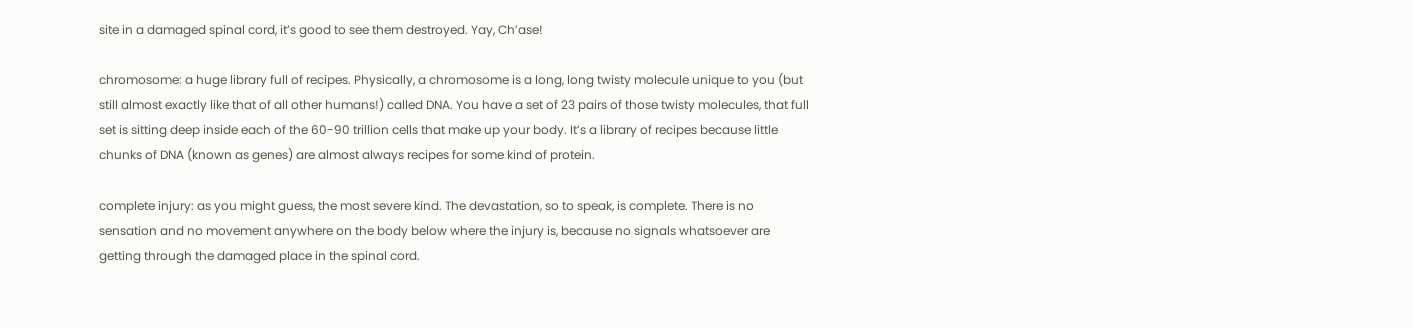site in a damaged spinal cord, it’s good to see them destroyed. Yay, Ch’ase!

chromosome: a huge library full of recipes. Physically, a chromosome is a long, long twisty molecule unique to you (but still almost exactly like that of all other humans!) called DNA. You have a set of 23 pairs of those twisty molecules, that full set is sitting deep inside each of the 60-90 trillion cells that make up your body. It’s a library of recipes because little chunks of DNA (known as genes) are almost always recipes for some kind of protein.

complete injury: as you might guess, the most severe kind. The devastation, so to speak, is complete. There is no sensation and no movement anywhere on the body below where the injury is, because no signals whatsoever are getting through the damaged place in the spinal cord.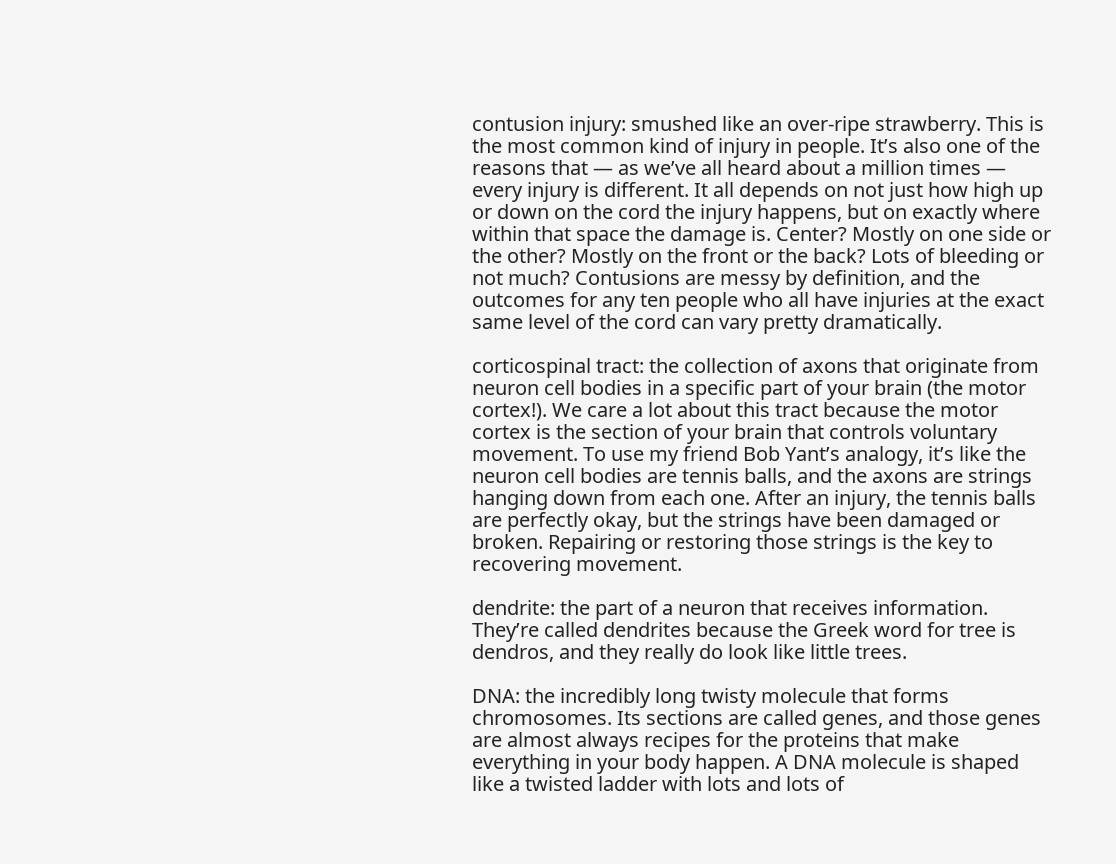contusion injury: smushed like an over-ripe strawberry. This is the most common kind of injury in people. It’s also one of the reasons that — as we’ve all heard about a million times — every injury is different. It all depends on not just how high up or down on the cord the injury happens, but on exactly where within that space the damage is. Center? Mostly on one side or the other? Mostly on the front or the back? Lots of bleeding or not much? Contusions are messy by definition, and the outcomes for any ten people who all have injuries at the exact same level of the cord can vary pretty dramatically.

corticospinal tract: the collection of axons that originate from neuron cell bodies in a specific part of your brain (the motor cortex!). We care a lot about this tract because the motor cortex is the section of your brain that controls voluntary movement. To use my friend Bob Yant’s analogy, it’s like the neuron cell bodies are tennis balls, and the axons are strings hanging down from each one. After an injury, the tennis balls are perfectly okay, but the strings have been damaged or broken. Repairing or restoring those strings is the key to recovering movement.

dendrite: the part of a neuron that receives information. They’re called dendrites because the Greek word for tree is dendros, and they really do look like little trees.

DNA: the incredibly long twisty molecule that forms chromosomes. Its sections are called genes, and those genes are almost always recipes for the proteins that make everything in your body happen. A DNA molecule is shaped like a twisted ladder with lots and lots of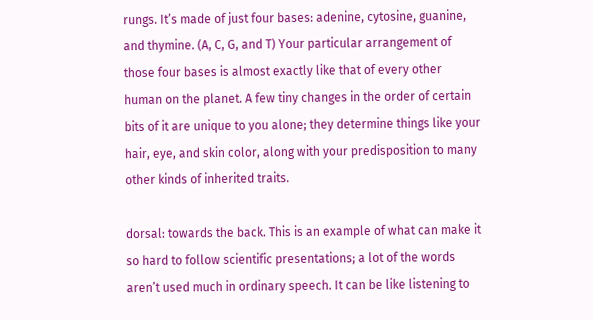rungs. It’s made of just four bases: adenine, cytosine, guanine, and thymine. (A, C, G, and T) Your particular arrangement of those four bases is almost exactly like that of every other human on the planet. A few tiny changes in the order of certain bits of it are unique to you alone; they determine things like your hair, eye, and skin color, along with your predisposition to many other kinds of inherited traits.

dorsal: towards the back. This is an example of what can make it so hard to follow scientific presentations; a lot of the words aren’t used much in ordinary speech. It can be like listening to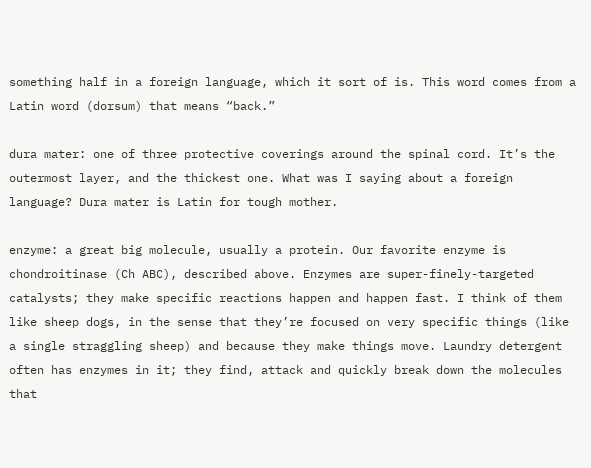something half in a foreign language, which it sort of is. This word comes from a Latin word (dorsum) that means “back.”

dura mater: one of three protective coverings around the spinal cord. It’s the outermost layer, and the thickest one. What was I saying about a foreign language? Dura mater is Latin for tough mother.

enzyme: a great big molecule, usually a protein. Our favorite enzyme is chondroitinase (Ch ABC), described above. Enzymes are super-finely-targeted catalysts; they make specific reactions happen and happen fast. I think of them like sheep dogs, in the sense that they’re focused on very specific things (like a single straggling sheep) and because they make things move. Laundry detergent often has enzymes in it; they find, attack and quickly break down the molecules that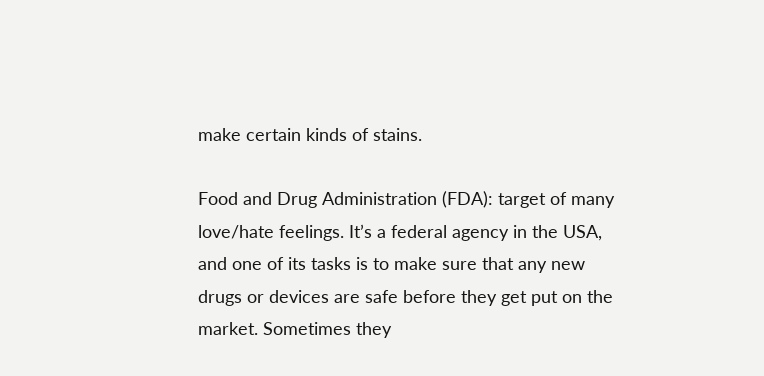make certain kinds of stains.

Food and Drug Administration (FDA): target of many love/hate feelings. It’s a federal agency in the USA, and one of its tasks is to make sure that any new drugs or devices are safe before they get put on the market. Sometimes they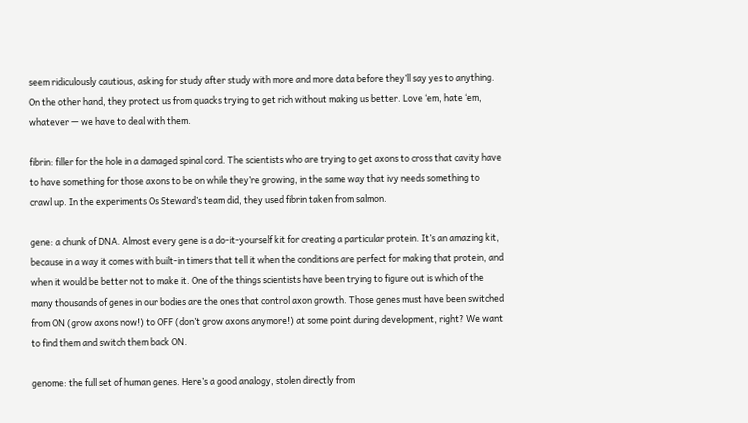seem ridiculously cautious, asking for study after study with more and more data before they’ll say yes to anything. On the other hand, they protect us from quacks trying to get rich without making us better. Love ‘em, hate ‘em, whatever — we have to deal with them.

fibrin: filler for the hole in a damaged spinal cord. The scientists who are trying to get axons to cross that cavity have to have something for those axons to be on while they’re growing, in the same way that ivy needs something to crawl up. In the experiments Os Steward’s team did, they used fibrin taken from salmon.

gene: a chunk of DNA. Almost every gene is a do-it-yourself kit for creating a particular protein. It’s an amazing kit, because in a way it comes with built-in timers that tell it when the conditions are perfect for making that protein, and when it would be better not to make it. One of the things scientists have been trying to figure out is which of the many thousands of genes in our bodies are the ones that control axon growth. Those genes must have been switched from ON (grow axons now!) to OFF (don’t grow axons anymore!) at some point during development, right? We want to find them and switch them back ON.

genome: the full set of human genes. Here’s a good analogy, stolen directly from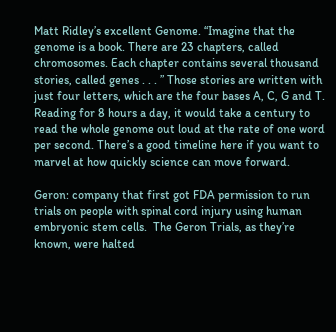Matt Ridley’s excellent Genome. “Imagine that the genome is a book. There are 23 chapters, called chromosomes. Each chapter contains several thousand stories, called genes . . . ” Those stories are written with just four letters, which are the four bases A, C, G and T. Reading for 8 hours a day, it would take a century to read the whole genome out loud at the rate of one word per second. There’s a good timeline here if you want to marvel at how quickly science can move forward.

Geron: company that first got FDA permission to run trials on people with spinal cord injury using human embryonic stem cells.  The Geron Trials, as they’re known, were halted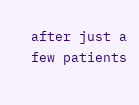after just a few patients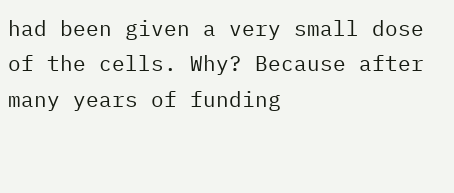had been given a very small dose of the cells. Why? Because after many years of funding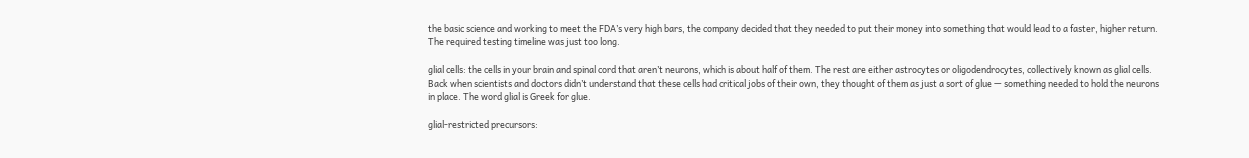the basic science and working to meet the FDA’s very high bars, the company decided that they needed to put their money into something that would lead to a faster, higher return. The required testing timeline was just too long.

glial cells: the cells in your brain and spinal cord that aren’t neurons, which is about half of them. The rest are either astrocytes or oligodendrocytes, collectively known as glial cells. Back when scientists and doctors didn’t understand that these cells had critical jobs of their own, they thought of them as just a sort of glue — something needed to hold the neurons in place. The word glial is Greek for glue.

glial-restricted precursors: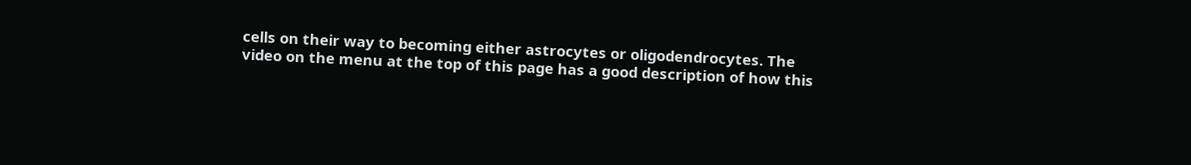cells on their way to becoming either astrocytes or oligodendrocytes. The video on the menu at the top of this page has a good description of how this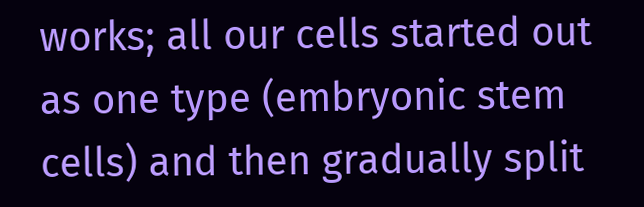works; all our cells started out as one type (embryonic stem cells) and then gradually split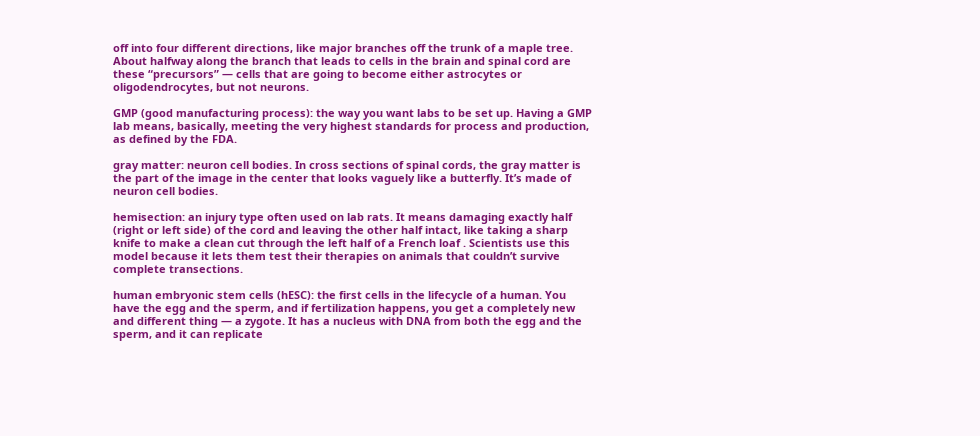off into four different directions, like major branches off the trunk of a maple tree. About halfway along the branch that leads to cells in the brain and spinal cord are these “precursors” — cells that are going to become either astrocytes or oligodendrocytes, but not neurons.

GMP (good manufacturing process): the way you want labs to be set up. Having a GMP lab means, basically, meeting the very highest standards for process and production, as defined by the FDA.

gray matter: neuron cell bodies. In cross sections of spinal cords, the gray matter is the part of the image in the center that looks vaguely like a butterfly. It’s made of neuron cell bodies.

hemisection: an injury type often used on lab rats. It means damaging exactly half (right or left side) of the cord and leaving the other half intact, like taking a sharp knife to make a clean cut through the left half of a French loaf . Scientists use this model because it lets them test their therapies on animals that couldn’t survive complete transections.

human embryonic stem cells (hESC): the first cells in the lifecycle of a human. You have the egg and the sperm, and if fertilization happens, you get a completely new and different thing — a zygote. It has a nucleus with DNA from both the egg and the sperm, and it can replicate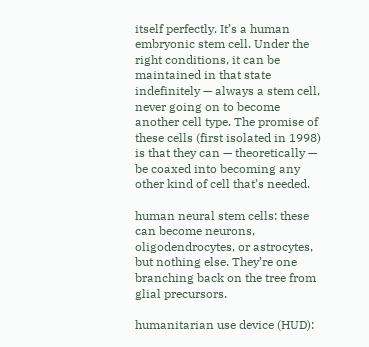itself perfectly. It’s a human embryonic stem cell. Under the right conditions, it can be maintained in that state indefinitely — always a stem cell, never going on to become another cell type. The promise of these cells (first isolated in 1998) is that they can — theoretically — be coaxed into becoming any other kind of cell that’s needed.

human neural stem cells: these can become neurons, oligodendrocytes, or astrocytes, but nothing else. They’re one branching back on the tree from glial precursors.

humanitarian use device (HUD):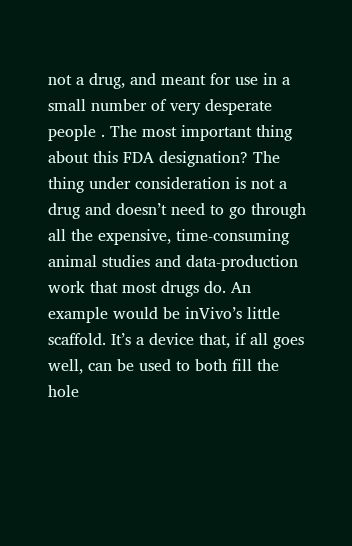not a drug, and meant for use in a small number of very desperate people . The most important thing about this FDA designation? The thing under consideration is not a drug and doesn’t need to go through all the expensive, time-consuming animal studies and data-production work that most drugs do. An example would be inVivo’s little scaffold. It’s a device that, if all goes well, can be used to both fill the hole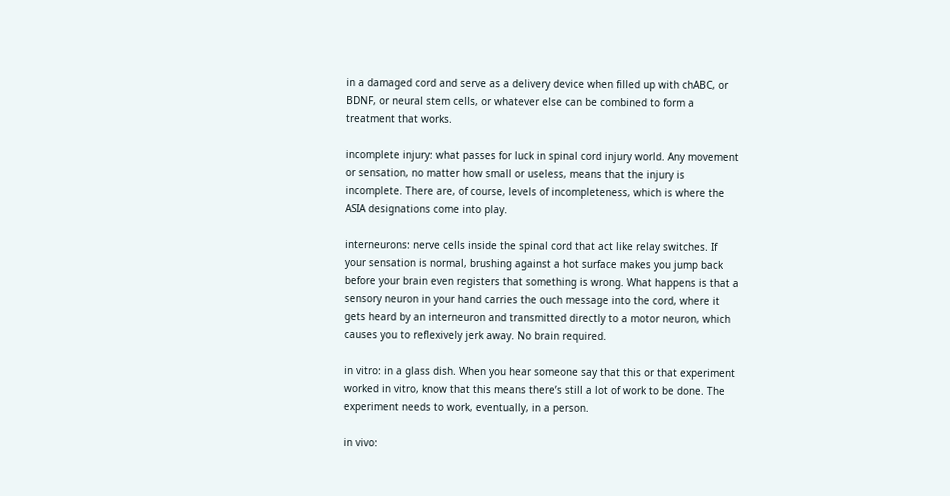in a damaged cord and serve as a delivery device when filled up with chABC, or BDNF, or neural stem cells, or whatever else can be combined to form a treatment that works.

incomplete injury: what passes for luck in spinal cord injury world. Any movement or sensation, no matter how small or useless, means that the injury is incomplete. There are, of course, levels of incompleteness, which is where the ASIA designations come into play.

interneurons: nerve cells inside the spinal cord that act like relay switches. If your sensation is normal, brushing against a hot surface makes you jump back before your brain even registers that something is wrong. What happens is that a sensory neuron in your hand carries the ouch message into the cord, where it gets heard by an interneuron and transmitted directly to a motor neuron, which causes you to reflexively jerk away. No brain required.

in vitro: in a glass dish. When you hear someone say that this or that experiment worked in vitro, know that this means there’s still a lot of work to be done. The experiment needs to work, eventually, in a person.

in vivo: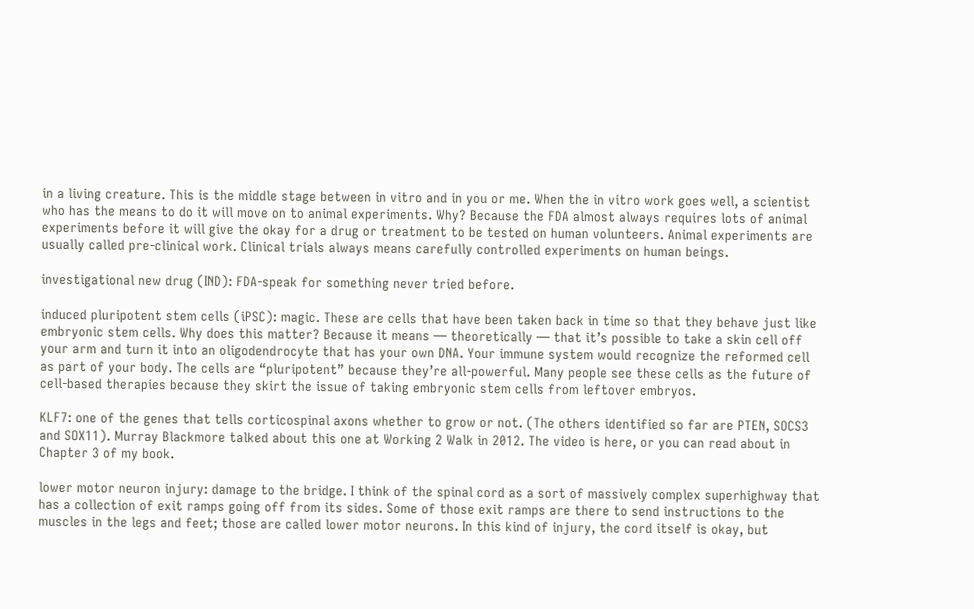in a living creature. This is the middle stage between in vitro and in you or me. When the in vitro work goes well, a scientist who has the means to do it will move on to animal experiments. Why? Because the FDA almost always requires lots of animal experiments before it will give the okay for a drug or treatment to be tested on human volunteers. Animal experiments are usually called pre-clinical work. Clinical trials always means carefully controlled experiments on human beings.

investigational new drug (IND): FDA-speak for something never tried before.

induced pluripotent stem cells (iPSC): magic. These are cells that have been taken back in time so that they behave just like embryonic stem cells. Why does this matter? Because it means — theoretically — that it’s possible to take a skin cell off your arm and turn it into an oligodendrocyte that has your own DNA. Your immune system would recognize the reformed cell as part of your body. The cells are “pluripotent” because they’re all-powerful. Many people see these cells as the future of cell-based therapies because they skirt the issue of taking embryonic stem cells from leftover embryos.

KLF7: one of the genes that tells corticospinal axons whether to grow or not. (The others identified so far are PTEN, SOCS3 and SOX11). Murray Blackmore talked about this one at Working 2 Walk in 2012. The video is here, or you can read about in Chapter 3 of my book.

lower motor neuron injury: damage to the bridge. I think of the spinal cord as a sort of massively complex superhighway that has a collection of exit ramps going off from its sides. Some of those exit ramps are there to send instructions to the muscles in the legs and feet; those are called lower motor neurons. In this kind of injury, the cord itself is okay, but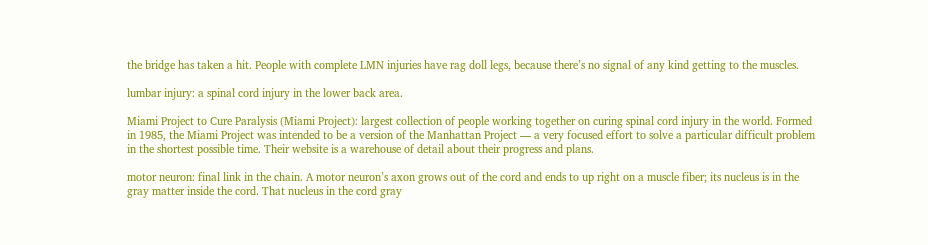the bridge has taken a hit. People with complete LMN injuries have rag doll legs, because there’s no signal of any kind getting to the muscles.

lumbar injury: a spinal cord injury in the lower back area.

Miami Project to Cure Paralysis (Miami Project): largest collection of people working together on curing spinal cord injury in the world. Formed in 1985, the Miami Project was intended to be a version of the Manhattan Project — a very focused effort to solve a particular difficult problem in the shortest possible time. Their website is a warehouse of detail about their progress and plans.

motor neuron: final link in the chain. A motor neuron’s axon grows out of the cord and ends to up right on a muscle fiber; its nucleus is in the gray matter inside the cord. That nucleus in the cord gray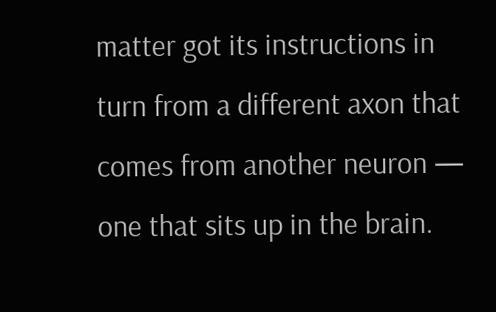matter got its instructions in turn from a different axon that comes from another neuron — one that sits up in the brain.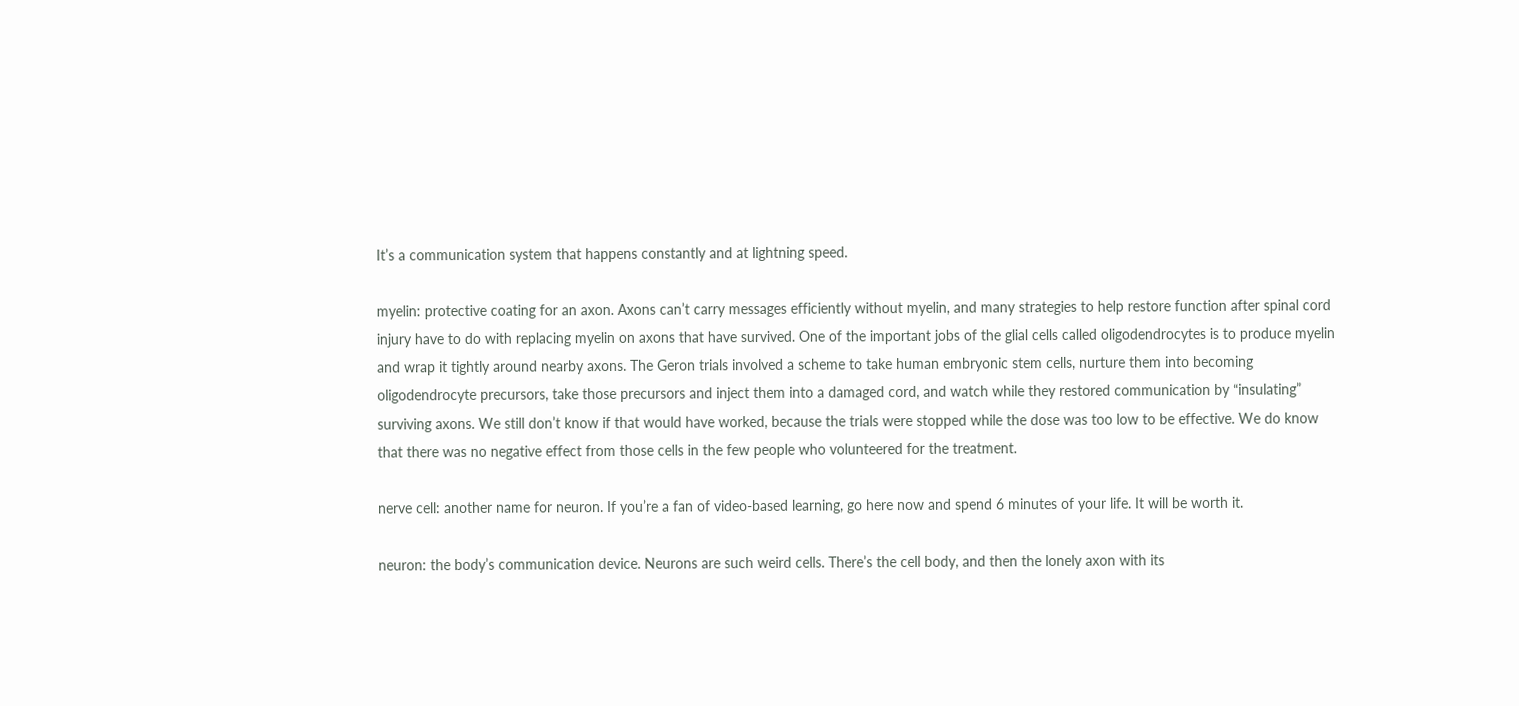It’s a communication system that happens constantly and at lightning speed.

myelin: protective coating for an axon. Axons can’t carry messages efficiently without myelin, and many strategies to help restore function after spinal cord injury have to do with replacing myelin on axons that have survived. One of the important jobs of the glial cells called oligodendrocytes is to produce myelin and wrap it tightly around nearby axons. The Geron trials involved a scheme to take human embryonic stem cells, nurture them into becoming oligodendrocyte precursors, take those precursors and inject them into a damaged cord, and watch while they restored communication by “insulating” surviving axons. We still don’t know if that would have worked, because the trials were stopped while the dose was too low to be effective. We do know that there was no negative effect from those cells in the few people who volunteered for the treatment.

nerve cell: another name for neuron. If you’re a fan of video-based learning, go here now and spend 6 minutes of your life. It will be worth it.

neuron: the body’s communication device. Neurons are such weird cells. There’s the cell body, and then the lonely axon with its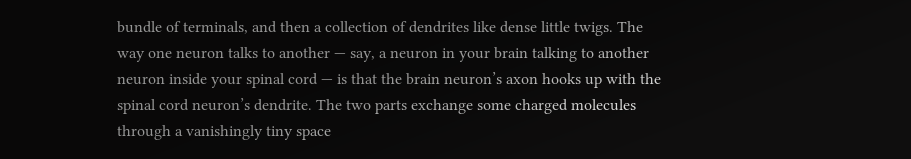bundle of terminals, and then a collection of dendrites like dense little twigs. The way one neuron talks to another — say, a neuron in your brain talking to another neuron inside your spinal cord — is that the brain neuron’s axon hooks up with the spinal cord neuron’s dendrite. The two parts exchange some charged molecules through a vanishingly tiny space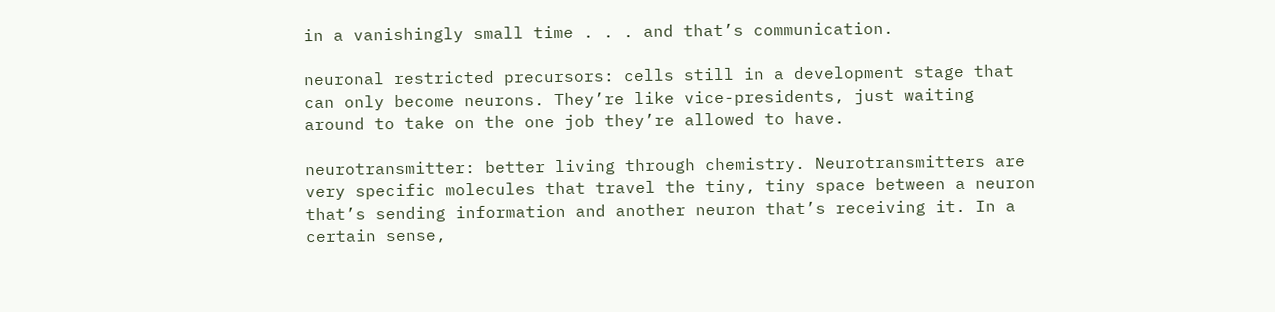in a vanishingly small time . . . and that’s communication.

neuronal restricted precursors: cells still in a development stage that can only become neurons. They’re like vice-presidents, just waiting around to take on the one job they’re allowed to have.

neurotransmitter: better living through chemistry. Neurotransmitters are very specific molecules that travel the tiny, tiny space between a neuron that’s sending information and another neuron that’s receiving it. In a certain sense,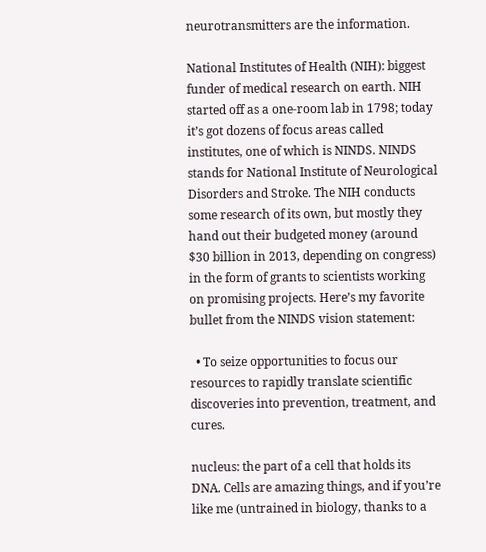neurotransmitters are the information.

National Institutes of Health (NIH): biggest funder of medical research on earth. NIH started off as a one-room lab in 1798; today it’s got dozens of focus areas called institutes, one of which is NINDS. NINDS stands for National Institute of Neurological Disorders and Stroke. The NIH conducts some research of its own, but mostly they hand out their budgeted money (around $30 billion in 2013, depending on congress) in the form of grants to scientists working on promising projects. Here’s my favorite bullet from the NINDS vision statement:

  • To seize opportunities to focus our resources to rapidly translate scientific discoveries into prevention, treatment, and cures.

nucleus: the part of a cell that holds its DNA. Cells are amazing things, and if you’re like me (untrained in biology, thanks to a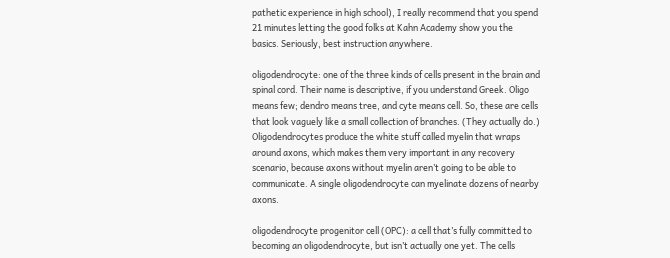pathetic experience in high school), I really recommend that you spend 21 minutes letting the good folks at Kahn Academy show you the basics. Seriously, best instruction anywhere.

oligodendrocyte: one of the three kinds of cells present in the brain and spinal cord. Their name is descriptive, if you understand Greek. Oligo means few; dendro means tree, and cyte means cell. So, these are cells that look vaguely like a small collection of branches. (They actually do.) Oligodendrocytes produce the white stuff called myelin that wraps around axons, which makes them very important in any recovery scenario, because axons without myelin aren’t going to be able to communicate. A single oligodendrocyte can myelinate dozens of nearby axons.

oligodendrocyte progenitor cell (OPC): a cell that’s fully committed to becoming an oligodendrocyte, but isn’t actually one yet. The cells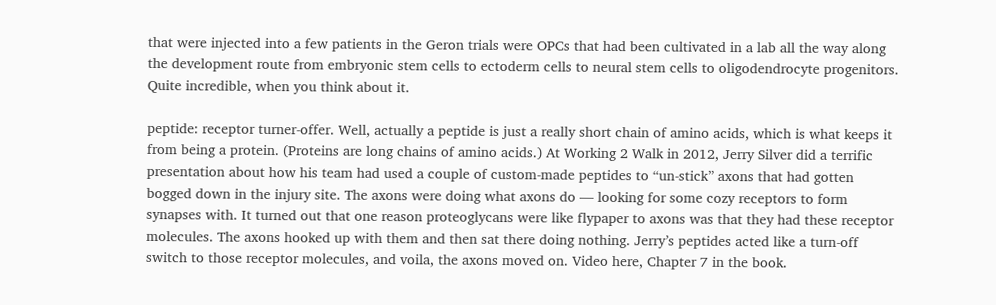that were injected into a few patients in the Geron trials were OPCs that had been cultivated in a lab all the way along the development route from embryonic stem cells to ectoderm cells to neural stem cells to oligodendrocyte progenitors. Quite incredible, when you think about it.

peptide: receptor turner-offer. Well, actually a peptide is just a really short chain of amino acids, which is what keeps it from being a protein. (Proteins are long chains of amino acids.) At Working 2 Walk in 2012, Jerry Silver did a terrific presentation about how his team had used a couple of custom-made peptides to “un-stick” axons that had gotten bogged down in the injury site. The axons were doing what axons do — looking for some cozy receptors to form synapses with. It turned out that one reason proteoglycans were like flypaper to axons was that they had these receptor molecules. The axons hooked up with them and then sat there doing nothing. Jerry’s peptides acted like a turn-off switch to those receptor molecules, and voila, the axons moved on. Video here, Chapter 7 in the book.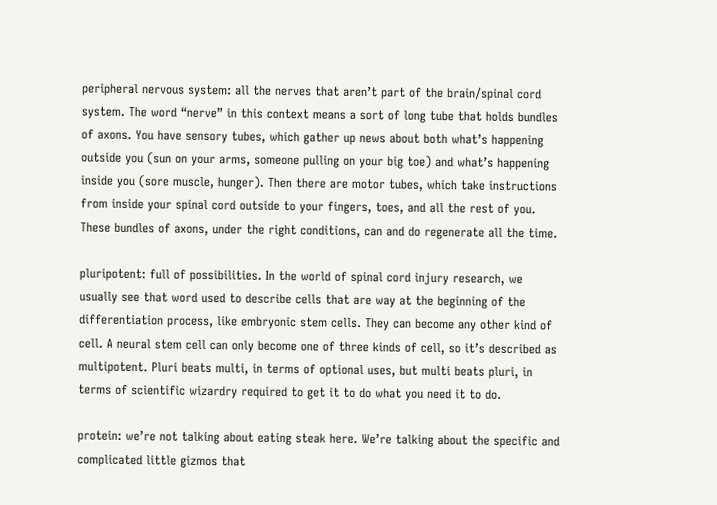peripheral nervous system: all the nerves that aren’t part of the brain/spinal cord system. The word “nerve” in this context means a sort of long tube that holds bundles of axons. You have sensory tubes, which gather up news about both what’s happening outside you (sun on your arms, someone pulling on your big toe) and what’s happening inside you (sore muscle, hunger). Then there are motor tubes, which take instructions from inside your spinal cord outside to your fingers, toes, and all the rest of you. These bundles of axons, under the right conditions, can and do regenerate all the time.

pluripotent: full of possibilities. In the world of spinal cord injury research, we usually see that word used to describe cells that are way at the beginning of the differentiation process, like embryonic stem cells. They can become any other kind of cell. A neural stem cell can only become one of three kinds of cell, so it’s described as multipotent. Pluri beats multi, in terms of optional uses, but multi beats pluri, in terms of scientific wizardry required to get it to do what you need it to do.

protein: we’re not talking about eating steak here. We’re talking about the specific and complicated little gizmos that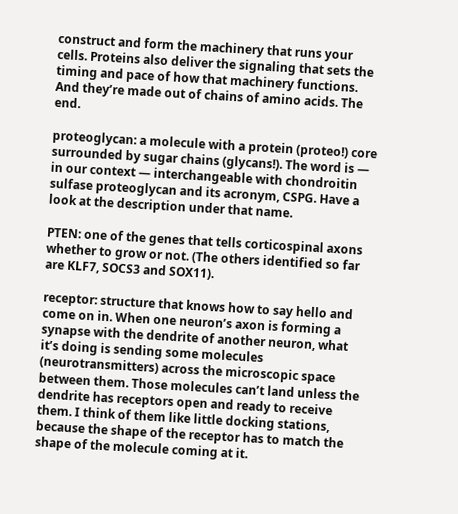construct and form the machinery that runs your cells. Proteins also deliver the signaling that sets the timing and pace of how that machinery functions. And they’re made out of chains of amino acids. The end.

proteoglycan: a molecule with a protein (proteo!) core surrounded by sugar chains (glycans!). The word is — in our context — interchangeable with chondroitin sulfase proteoglycan and its acronym, CSPG. Have a look at the description under that name.

PTEN: one of the genes that tells corticospinal axons whether to grow or not. (The others identified so far are KLF7, SOCS3 and SOX11).

receptor: structure that knows how to say hello and come on in. When one neuron’s axon is forming a synapse with the dendrite of another neuron, what it’s doing is sending some molecules (neurotransmitters) across the microscopic space between them. Those molecules can’t land unless the dendrite has receptors open and ready to receive them. I think of them like little docking stations, because the shape of the receptor has to match the shape of the molecule coming at it.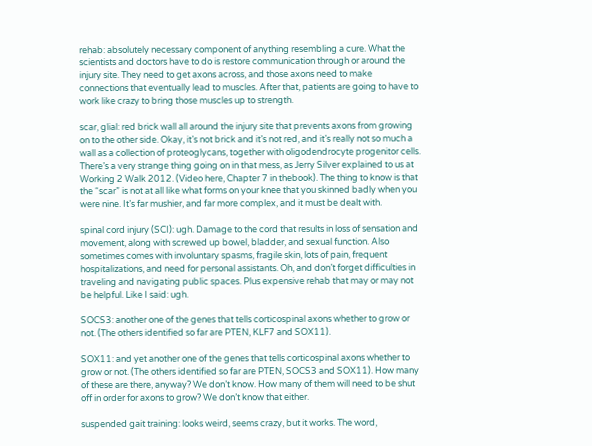rehab: absolutely necessary component of anything resembling a cure. What the scientists and doctors have to do is restore communication through or around the injury site. They need to get axons across, and those axons need to make connections that eventually lead to muscles. After that, patients are going to have to work like crazy to bring those muscles up to strength.

scar, glial: red brick wall all around the injury site that prevents axons from growing on to the other side. Okay, it’s not brick and it’s not red, and it’s really not so much a wall as a collection of proteoglycans, together with oligodendrocyte progenitor cells. There’s a very strange thing going on in that mess, as Jerry Silver explained to us at Working 2 Walk 2012. (Video here, Chapter 7 in thebook). The thing to know is that the “scar” is not at all like what forms on your knee that you skinned badly when you were nine. It’s far mushier, and far more complex, and it must be dealt with.

spinal cord injury (SCI): ugh. Damage to the cord that results in loss of sensation and movement, along with screwed up bowel, bladder, and sexual function. Also sometimes comes with involuntary spasms, fragile skin, lots of pain, frequent hospitalizations, and need for personal assistants. Oh, and don’t forget difficulties in traveling and navigating public spaces. Plus expensive rehab that may or may not be helpful. Like I said: ugh.

SOCS3: another one of the genes that tells corticospinal axons whether to grow or not. (The others identified so far are PTEN, KLF7 and SOX11).

SOX11: and yet another one of the genes that tells corticospinal axons whether to grow or not. (The others identified so far are PTEN, SOCS3 and SOX11). How many of these are there, anyway? We don’t know. How many of them will need to be shut off in order for axons to grow? We don’t know that either.

suspended gait training: looks weird, seems crazy, but it works. The word,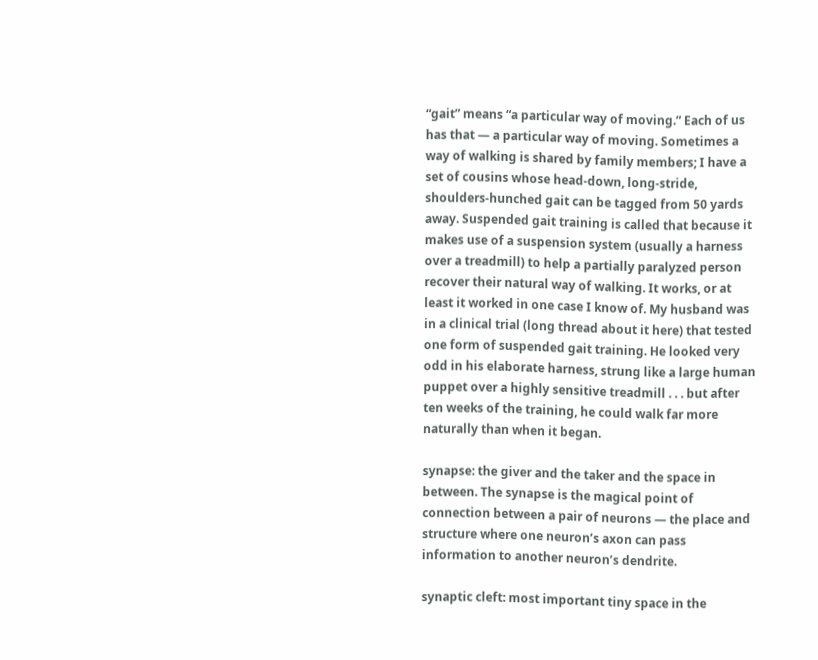“gait” means “a particular way of moving.” Each of us has that — a particular way of moving. Sometimes a way of walking is shared by family members; I have a set of cousins whose head-down, long-stride, shoulders-hunched gait can be tagged from 50 yards away. Suspended gait training is called that because it makes use of a suspension system (usually a harness over a treadmill) to help a partially paralyzed person recover their natural way of walking. It works, or at least it worked in one case I know of. My husband was in a clinical trial (long thread about it here) that tested one form of suspended gait training. He looked very odd in his elaborate harness, strung like a large human puppet over a highly sensitive treadmill . . . but after ten weeks of the training, he could walk far more naturally than when it began.

synapse: the giver and the taker and the space in between. The synapse is the magical point of connection between a pair of neurons — the place and structure where one neuron’s axon can pass information to another neuron’s dendrite.

synaptic cleft: most important tiny space in the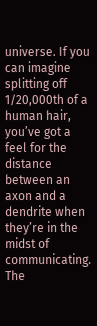universe. If you can imagine splitting off 1/20,000th of a human hair, you’ve got a feel for the distance between an axon and a dendrite when they’re in the midst of communicating. The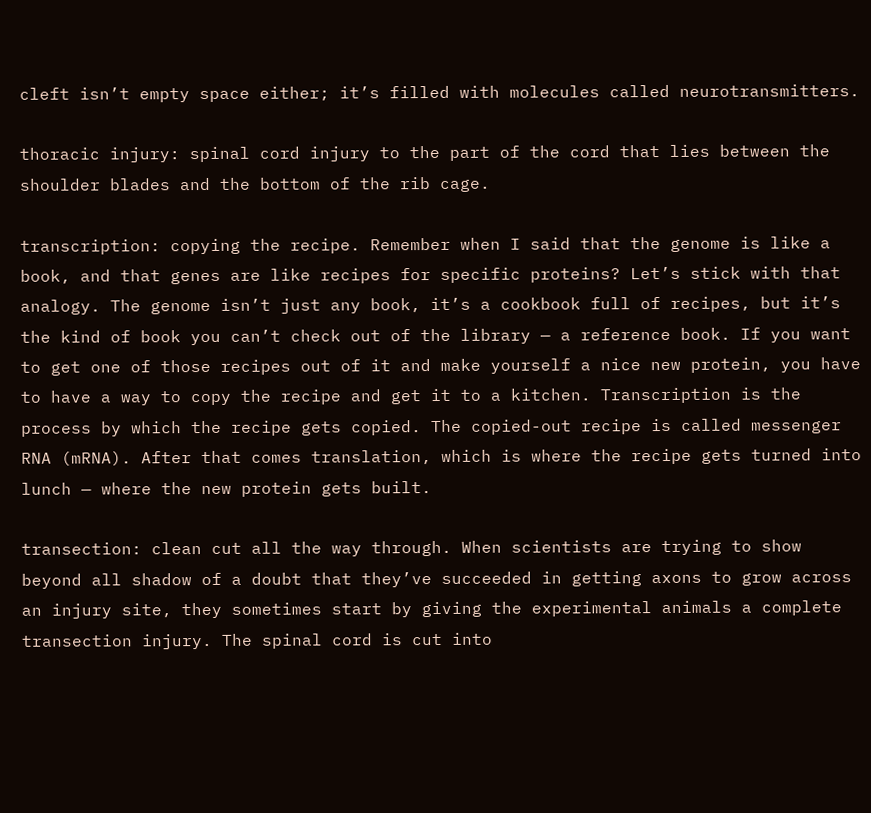cleft isn’t empty space either; it’s filled with molecules called neurotransmitters.

thoracic injury: spinal cord injury to the part of the cord that lies between the shoulder blades and the bottom of the rib cage.

transcription: copying the recipe. Remember when I said that the genome is like a book, and that genes are like recipes for specific proteins? Let’s stick with that analogy. The genome isn’t just any book, it’s a cookbook full of recipes, but it’s the kind of book you can’t check out of the library — a reference book. If you want to get one of those recipes out of it and make yourself a nice new protein, you have to have a way to copy the recipe and get it to a kitchen. Transcription is the process by which the recipe gets copied. The copied-out recipe is called messenger RNA (mRNA). After that comes translation, which is where the recipe gets turned into lunch — where the new protein gets built.

transection: clean cut all the way through. When scientists are trying to show beyond all shadow of a doubt that they’ve succeeded in getting axons to grow across an injury site, they sometimes start by giving the experimental animals a complete transection injury. The spinal cord is cut into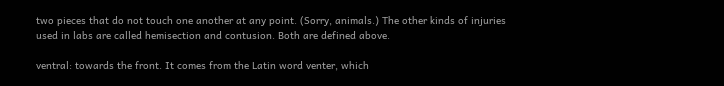two pieces that do not touch one another at any point. (Sorry, animals.) The other kinds of injuries used in labs are called hemisection and contusion. Both are defined above.

ventral: towards the front. It comes from the Latin word venter, which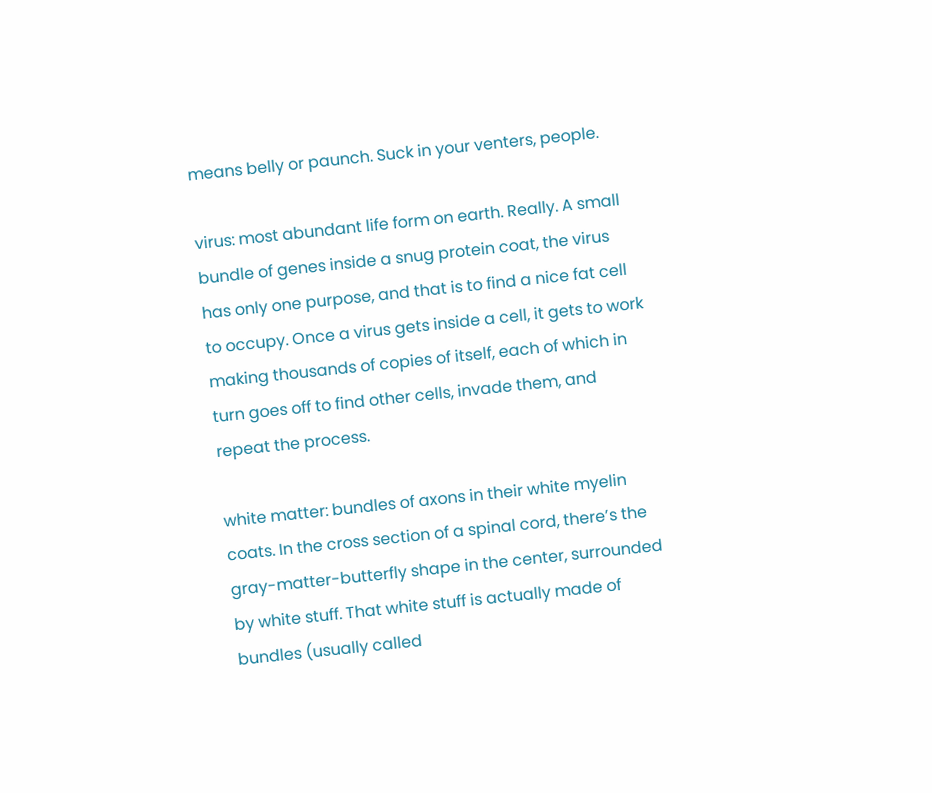means belly or paunch. Suck in your venters, people.

virus: most abundant life form on earth. Really. A small bundle of genes inside a snug protein coat, the virus has only one purpose, and that is to find a nice fat cell to occupy. Once a virus gets inside a cell, it gets to work making thousands of copies of itself, each of which in turn goes off to find other cells, invade them, and repeat the process.

white matter: bundles of axons in their white myelin coats. In the cross section of a spinal cord, there’s the gray-matter-butterfly shape in the center, surrounded by white stuff. That white stuff is actually made of bundles (usually called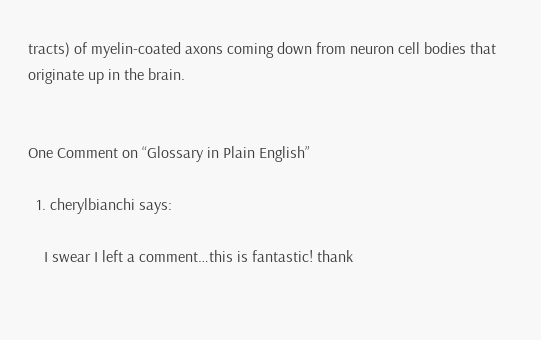tracts) of myelin-coated axons coming down from neuron cell bodies that originate up in the brain.


One Comment on “Glossary in Plain English”

  1. cherylbianchi says:

    I swear I left a comment…this is fantastic! thank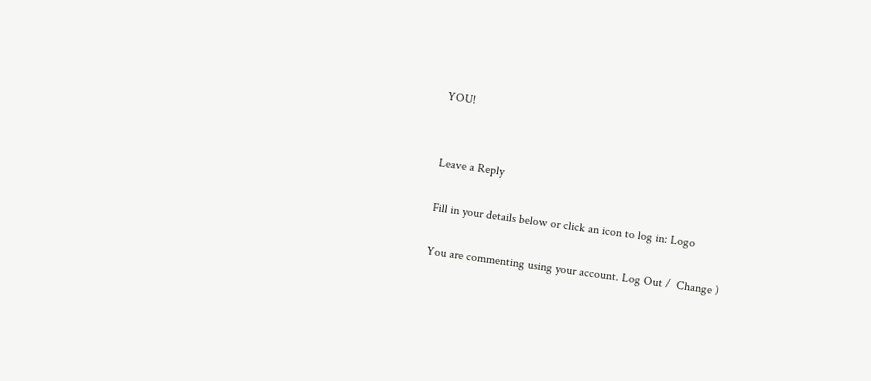YOU!


Leave a Reply

Fill in your details below or click an icon to log in: Logo

You are commenting using your account. Log Out /  Change )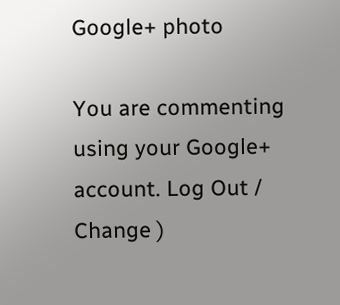Google+ photo

You are commenting using your Google+ account. Log Out /  Change )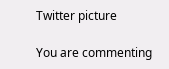Twitter picture

You are commenting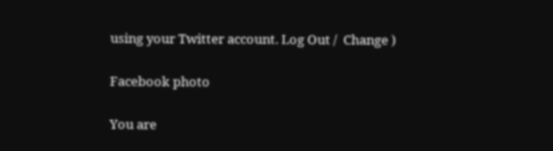using your Twitter account. Log Out /  Change )

Facebook photo

You are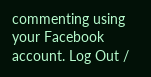commenting using your Facebook account. Log Out /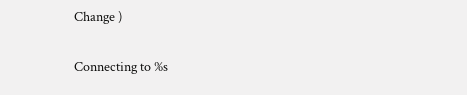Change )


Connecting to %s